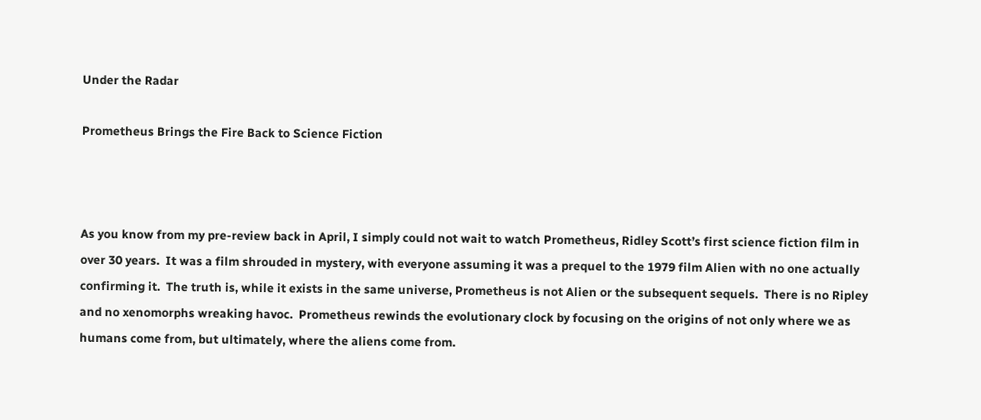Under the Radar

Prometheus Brings the Fire Back to Science Fiction



As you know from my pre-review back in April, I simply could not wait to watch Prometheus, Ridley Scott’s first science fiction film in over 30 years.  It was a film shrouded in mystery, with everyone assuming it was a prequel to the 1979 film Alien with no one actually confirming it.  The truth is, while it exists in the same universe, Prometheus is not Alien or the subsequent sequels.  There is no Ripley and no xenomorphs wreaking havoc.  Prometheus rewinds the evolutionary clock by focusing on the origins of not only where we as humans come from, but ultimately, where the aliens come from.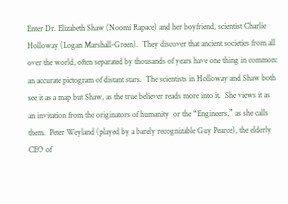Enter Dr. Elizabeth Shaw (Noomi Rapace) and her boyfriend, scientist Charlie Holloway (Logan Marshall-Green).  They discover that ancient societies from all over the world, often separated by thousands of years have one thing in common: an accurate pictogram of distant stars.  The scientists in Holloway and Shaw both see it as a map but Shaw, as the true believer reads more into it.  She views it as an invitation from the originators of humanity  or the “Engineers,” as she calls them.  Peter Weyland (played by a barely recognizable Guy Pearce), the elderly CEO of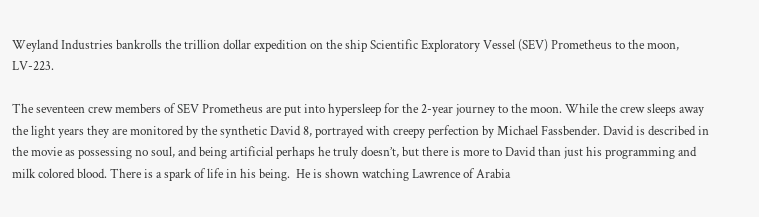Weyland Industries bankrolls the trillion dollar expedition on the ship Scientific Exploratory Vessel (SEV) Prometheus to the moon, LV-223.

The seventeen crew members of SEV Prometheus are put into hypersleep for the 2-year journey to the moon. While the crew sleeps away the light years they are monitored by the synthetic David 8, portrayed with creepy perfection by Michael Fassbender. David is described in the movie as possessing no soul, and being artificial perhaps he truly doesn’t, but there is more to David than just his programming and milk colored blood. There is a spark of life in his being.  He is shown watching Lawrence of Arabia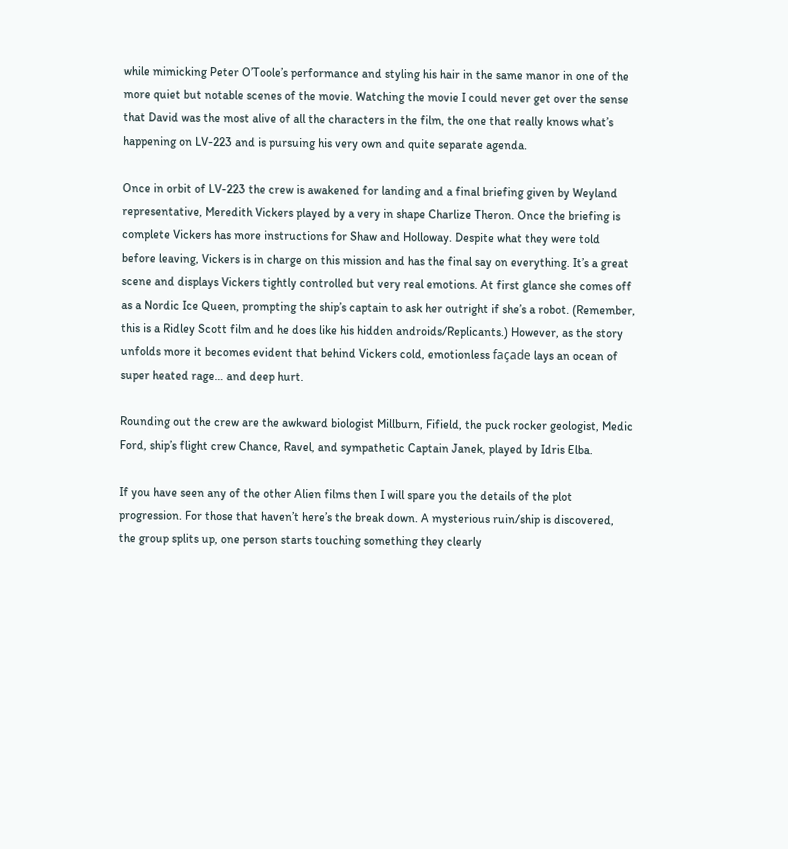while mimicking Peter O’Toole’s performance and styling his hair in the same manor in one of the more quiet but notable scenes of the movie. Watching the movie I could never get over the sense that David was the most alive of all the characters in the film, the one that really knows what’s happening on LV-223 and is pursuing his very own and quite separate agenda.

Once in orbit of LV-223 the crew is awakened for landing and a final briefing given by Weyland representative, Meredith Vickers played by a very in shape Charlize Theron. Once the briefing is complete Vickers has more instructions for Shaw and Holloway. Despite what they were told before leaving, Vickers is in charge on this mission and has the final say on everything. It’s a great scene and displays Vickers tightly controlled but very real emotions. At first glance she comes off as a Nordic Ice Queen, prompting the ship’s captain to ask her outright if she’s a robot. (Remember, this is a Ridley Scott film and he does like his hidden androids/Replicants.) However, as the story unfolds more it becomes evident that behind Vickers cold, emotionless façade lays an ocean of super heated rage… and deep hurt.

Rounding out the crew are the awkward biologist Millburn, Fifield, the puck rocker geologist, Medic Ford, ship’s flight crew Chance, Ravel, and sympathetic Captain Janek, played by Idris Elba.

If you have seen any of the other Alien films then I will spare you the details of the plot progression. For those that haven’t here’s the break down. A mysterious ruin/ship is discovered, the group splits up, one person starts touching something they clearly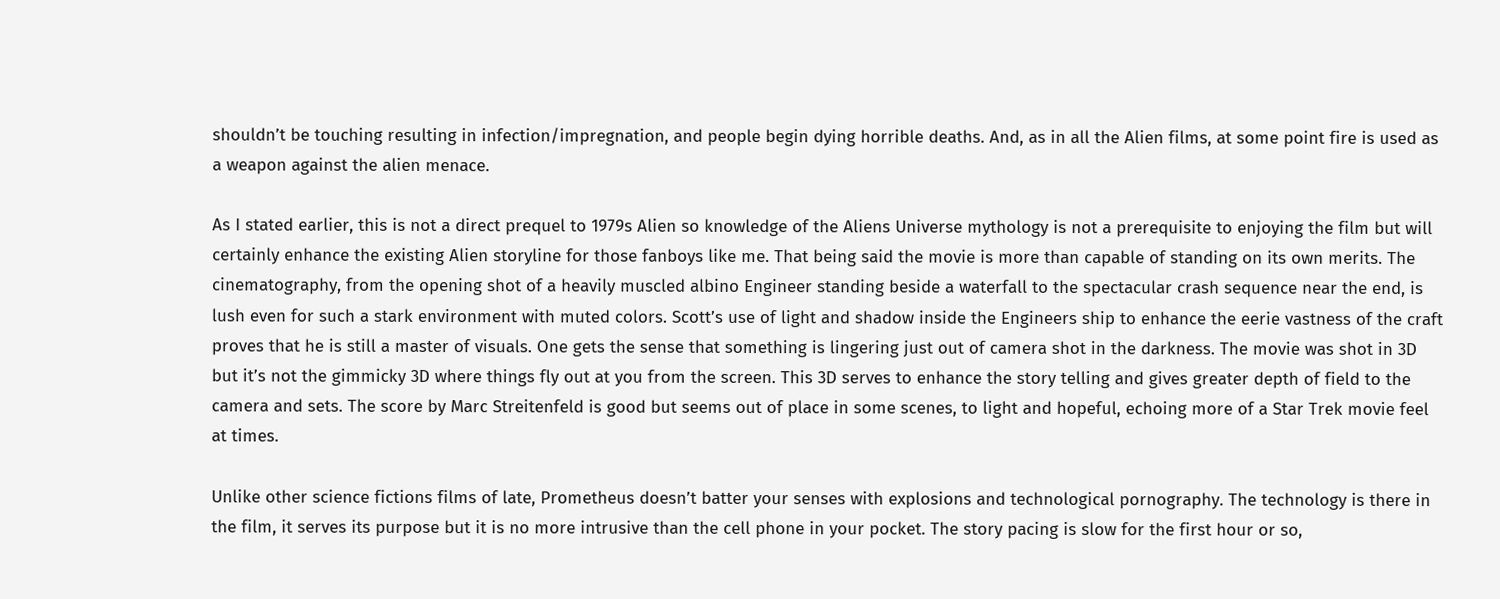shouldn’t be touching resulting in infection/impregnation, and people begin dying horrible deaths. And, as in all the Alien films, at some point fire is used as a weapon against the alien menace.

As I stated earlier, this is not a direct prequel to 1979s Alien so knowledge of the Aliens Universe mythology is not a prerequisite to enjoying the film but will certainly enhance the existing Alien storyline for those fanboys like me. That being said the movie is more than capable of standing on its own merits. The cinematography, from the opening shot of a heavily muscled albino Engineer standing beside a waterfall to the spectacular crash sequence near the end, is lush even for such a stark environment with muted colors. Scott’s use of light and shadow inside the Engineers ship to enhance the eerie vastness of the craft proves that he is still a master of visuals. One gets the sense that something is lingering just out of camera shot in the darkness. The movie was shot in 3D but it’s not the gimmicky 3D where things fly out at you from the screen. This 3D serves to enhance the story telling and gives greater depth of field to the camera and sets. The score by Marc Streitenfeld is good but seems out of place in some scenes, to light and hopeful, echoing more of a Star Trek movie feel at times.

Unlike other science fictions films of late, Prometheus doesn’t batter your senses with explosions and technological pornography. The technology is there in the film, it serves its purpose but it is no more intrusive than the cell phone in your pocket. The story pacing is slow for the first hour or so,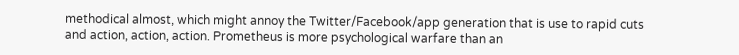methodical almost, which might annoy the Twitter/Facebook/app generation that is use to rapid cuts and action, action, action. Prometheus is more psychological warfare than an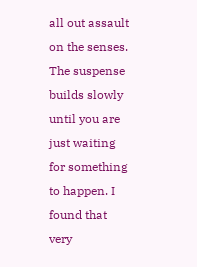all out assault on the senses. The suspense builds slowly until you are just waiting for something to happen. I found that very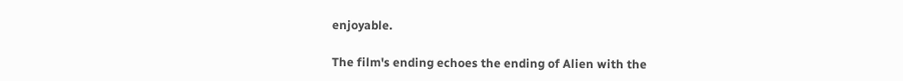enjoyable.

The film's ending echoes the ending of Alien with the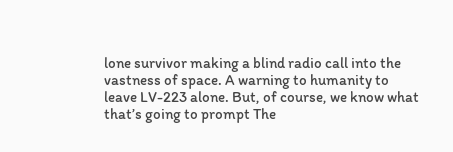lone survivor making a blind radio call into the vastness of space. A warning to humanity to leave LV-223 alone. But, of course, we know what that’s going to prompt The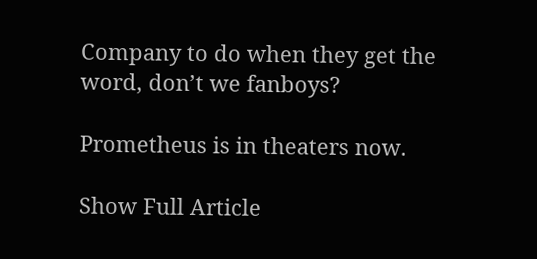Company to do when they get the word, don’t we fanboys?

Prometheus is in theaters now.

Show Full Article